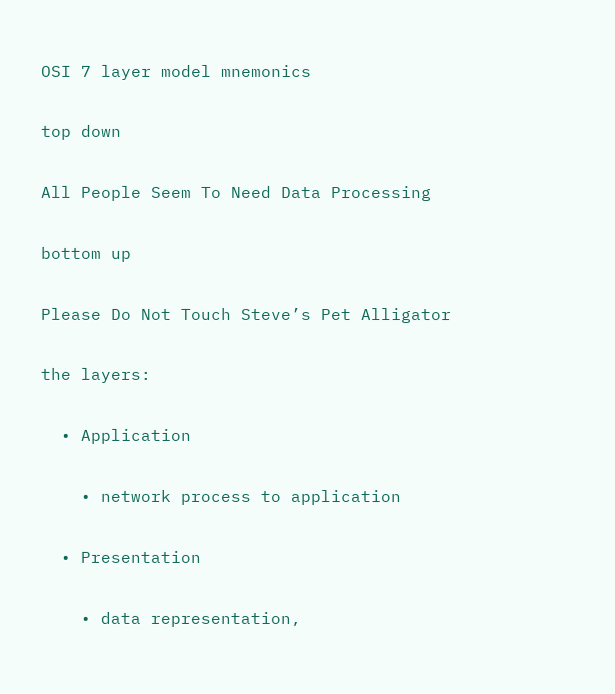OSI 7 layer model mnemonics

top down

All People Seem To Need Data Processing

bottom up

Please Do Not Touch Steve’s Pet Alligator

the layers:

  • Application

    • network process to application

  • Presentation

    • data representation,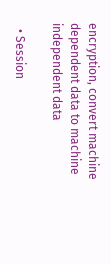encryption, convert machine dependent data to machine independent data

  • Session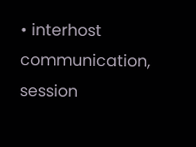• interhost communication, session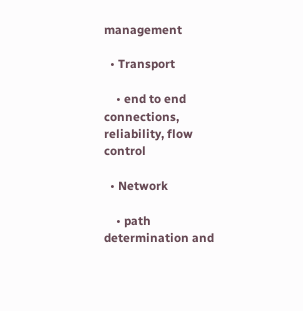management

  • Transport

    • end to end connections, reliability, flow control

  • Network

    • path determination and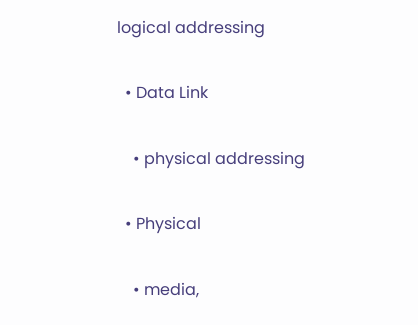logical addressing

  • Data Link

    • physical addressing

  • Physical

    • media,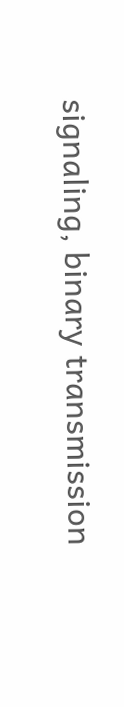signaling, binary transmission